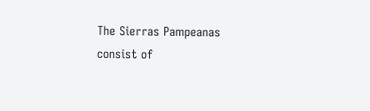The Sierras Pampeanas consist of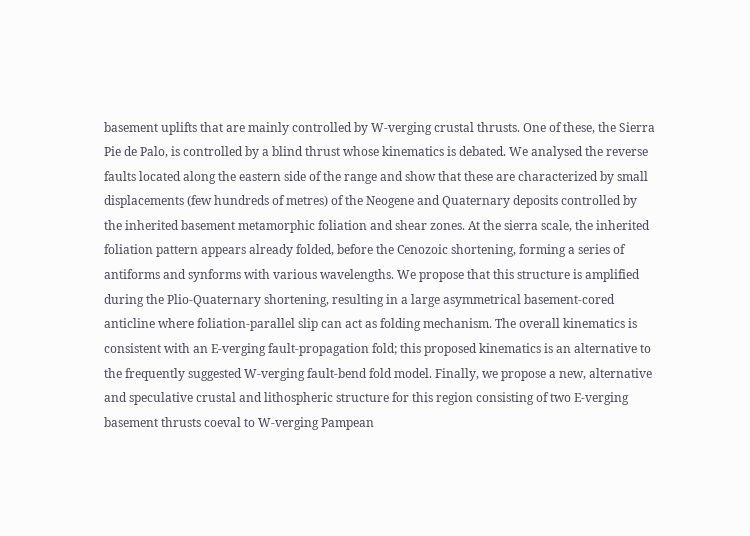basement uplifts that are mainly controlled by W-verging crustal thrusts. One of these, the Sierra Pie de Palo, is controlled by a blind thrust whose kinematics is debated. We analysed the reverse faults located along the eastern side of the range and show that these are characterized by small displacements (few hundreds of metres) of the Neogene and Quaternary deposits controlled by the inherited basement metamorphic foliation and shear zones. At the sierra scale, the inherited foliation pattern appears already folded, before the Cenozoic shortening, forming a series of antiforms and synforms with various wavelengths. We propose that this structure is amplified during the Plio-Quaternary shortening, resulting in a large asymmetrical basement-cored anticline where foliation-parallel slip can act as folding mechanism. The overall kinematics is consistent with an E-verging fault-propagation fold; this proposed kinematics is an alternative to the frequently suggested W-verging fault-bend fold model. Finally, we propose a new, alternative and speculative crustal and lithospheric structure for this region consisting of two E-verging basement thrusts coeval to W-verging Pampean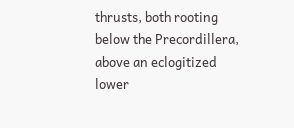thrusts, both rooting below the Precordillera, above an eclogitized lower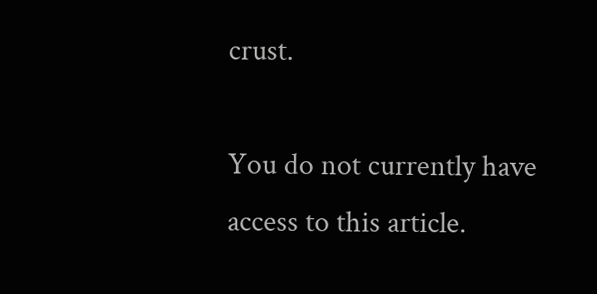crust.

You do not currently have access to this article.